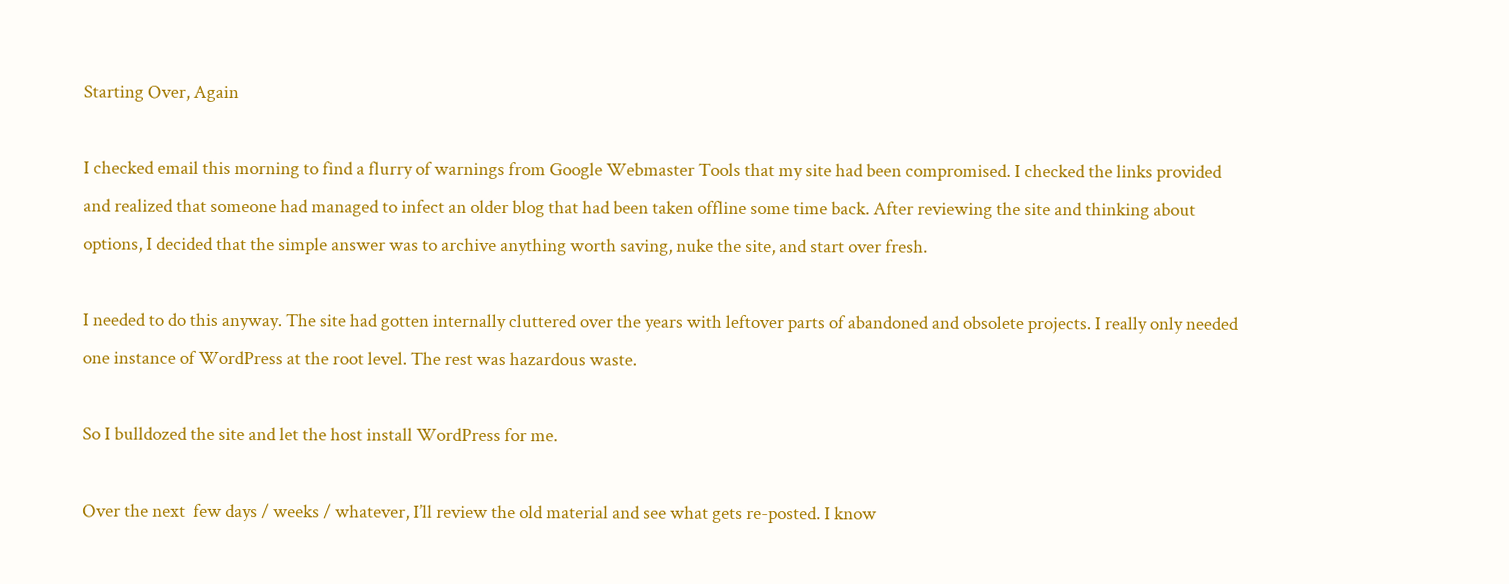Starting Over, Again

I checked email this morning to find a flurry of warnings from Google Webmaster Tools that my site had been compromised. I checked the links provided and realized that someone had managed to infect an older blog that had been taken offline some time back. After reviewing the site and thinking about options, I decided that the simple answer was to archive anything worth saving, nuke the site, and start over fresh.

I needed to do this anyway. The site had gotten internally cluttered over the years with leftover parts of abandoned and obsolete projects. I really only needed one instance of WordPress at the root level. The rest was hazardous waste.

So I bulldozed the site and let the host install WordPress for me.

Over the next  few days / weeks / whatever, I’ll review the old material and see what gets re-posted. I know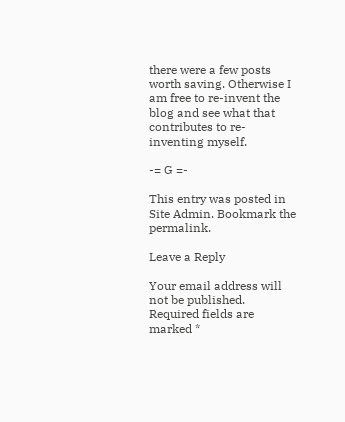there were a few posts worth saving. Otherwise I am free to re-invent the blog and see what that contributes to re-inventing myself.

-= G =-

This entry was posted in Site Admin. Bookmark the permalink.

Leave a Reply

Your email address will not be published. Required fields are marked *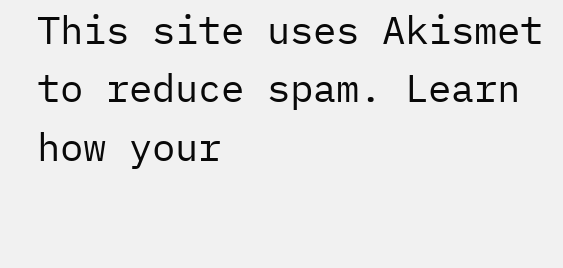This site uses Akismet to reduce spam. Learn how your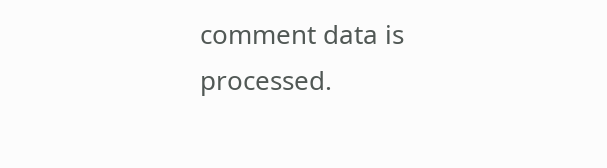comment data is processed.